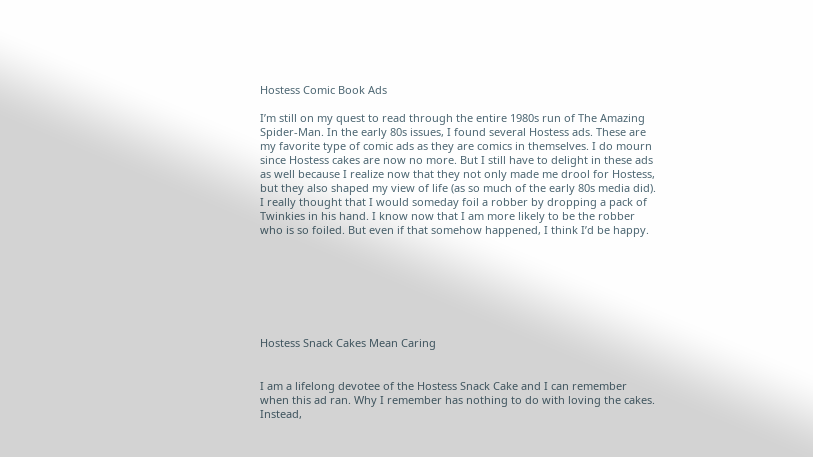Hostess Comic Book Ads

I’m still on my quest to read through the entire 1980s run of The Amazing Spider-Man. In the early 80s issues, I found several Hostess ads. These are my favorite type of comic ads as they are comics in themselves. I do mourn since Hostess cakes are now no more. But I still have to delight in these ads as well because I realize now that they not only made me drool for Hostess, but they also shaped my view of life (as so much of the early 80s media did). I really thought that I would someday foil a robber by dropping a pack of Twinkies in his hand. I know now that I am more likely to be the robber who is so foiled. But even if that somehow happened, I think I’d be happy.







Hostess Snack Cakes Mean Caring


I am a lifelong devotee of the Hostess Snack Cake and I can remember when this ad ran. Why I remember has nothing to do with loving the cakes. Instead,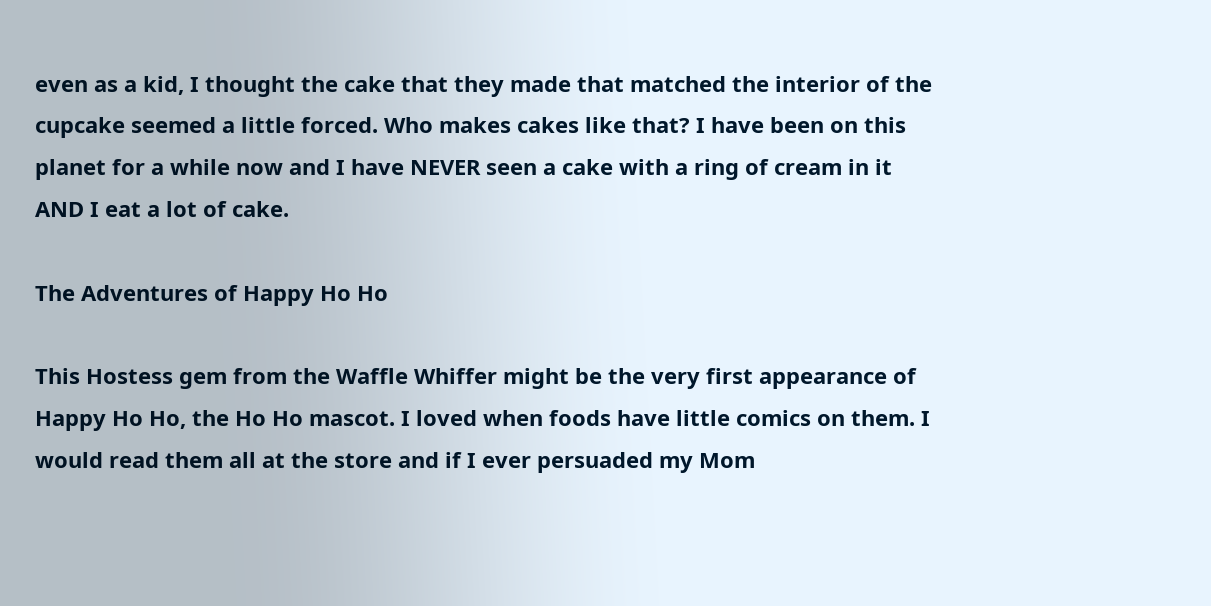even as a kid, I thought the cake that they made that matched the interior of the cupcake seemed a little forced. Who makes cakes like that? I have been on this planet for a while now and I have NEVER seen a cake with a ring of cream in it AND I eat a lot of cake.

The Adventures of Happy Ho Ho

This Hostess gem from the Waffle Whiffer might be the very first appearance of Happy Ho Ho, the Ho Ho mascot. I loved when foods have little comics on them. I would read them all at the store and if I ever persuaded my Mom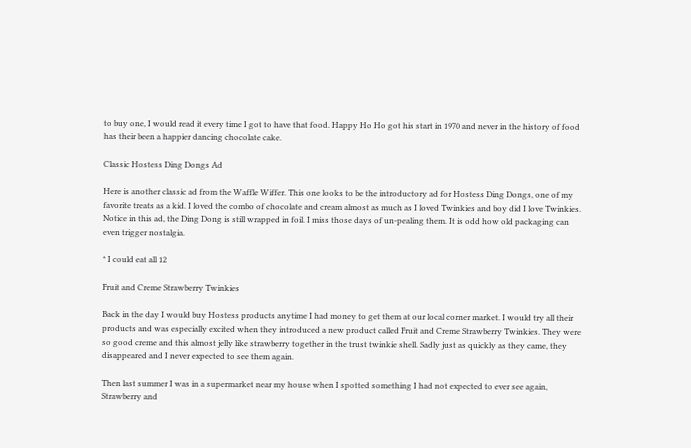to buy one, I would read it every time I got to have that food. Happy Ho Ho got his start in 1970 and never in the history of food has their been a happier dancing chocolate cake.

Classic Hostess Ding Dongs Ad

Here is another classic ad from the Waffle Wiffer. This one looks to be the introductory ad for Hostess Ding Dongs, one of my favorite treats as a kid. I loved the combo of chocolate and cream almost as much as I loved Twinkies and boy did I love Twinkies. Notice in this ad, the Ding Dong is still wrapped in foil. I miss those days of un-pealing them. It is odd how old packaging can even trigger nostalgia.

* I could eat all 12

Fruit and Creme Strawberry Twinkies

Back in the day I would buy Hostess products anytime I had money to get them at our local corner market. I would try all their products and was especially excited when they introduced a new product called Fruit and Creme Strawberry Twinkies. They were so good creme and this almost jelly like strawberry together in the trust twinkie shell. Sadly just as quickly as they came, they disappeared and I never expected to see them again.

Then last summer I was in a supermarket near my house when I spotted something I had not expected to ever see again, Strawberry and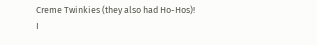Creme Twinkies (they also had Ho-Hos)! I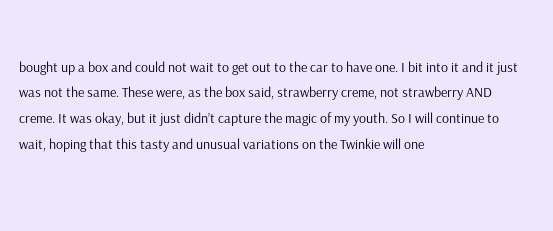bought up a box and could not wait to get out to the car to have one. I bit into it and it just was not the same. These were, as the box said, strawberry creme, not strawberry AND creme. It was okay, but it just didn’t capture the magic of my youth. So I will continue to wait, hoping that this tasty and unusual variations on the Twinkie will one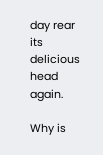day rear its delicious head again.

Why is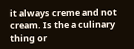it always creme and not cream. Is the a culinary thing or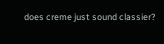does creme just sound classier?